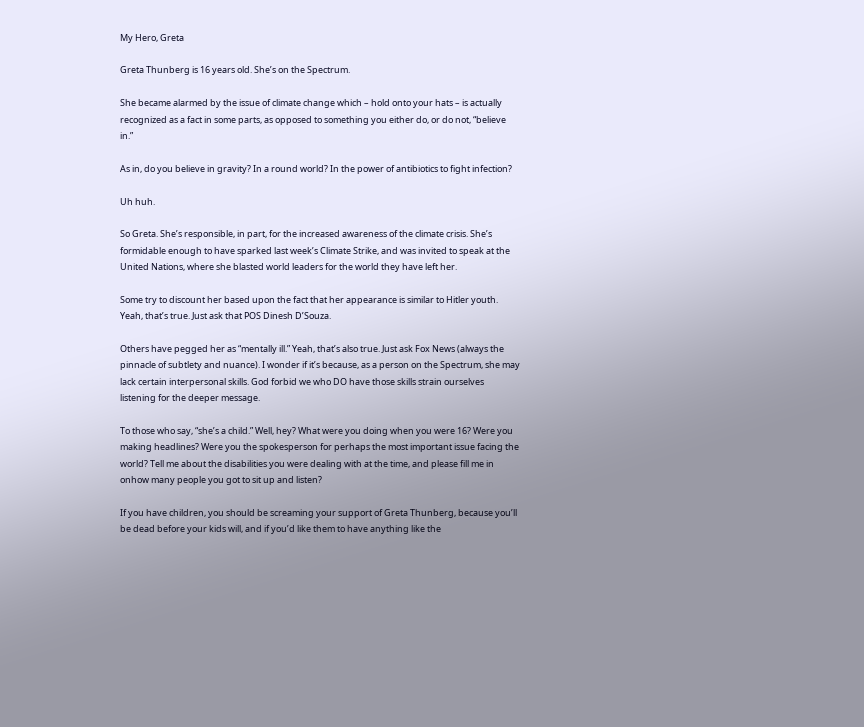My Hero, Greta

Greta Thunberg is 16 years old. She’s on the Spectrum.

She became alarmed by the issue of climate change which – hold onto your hats – is actually recognized as a fact in some parts, as opposed to something you either do, or do not, “believe in.”

As in, do you believe in gravity? In a round world? In the power of antibiotics to fight infection?

Uh huh.

So Greta. She’s responsible, in part, for the increased awareness of the climate crisis. She’s formidable enough to have sparked last week’s Climate Strike, and was invited to speak at the United Nations, where she blasted world leaders for the world they have left her.

Some try to discount her based upon the fact that her appearance is similar to Hitler youth. Yeah, that’s true. Just ask that POS Dinesh D’Souza.

Others have pegged her as “mentally ill.” Yeah, that’s also true. Just ask Fox News (always the pinnacle of subtlety and nuance). I wonder if it’s because, as a person on the Spectrum, she may lack certain interpersonal skills. God forbid we who DO have those skills strain ourselves listening for the deeper message.

To those who say, “she’s a child.” Well, hey? What were you doing when you were 16? Were you making headlines? Were you the spokesperson for perhaps the most important issue facing the world? Tell me about the disabilities you were dealing with at the time, and please fill me in onhow many people you got to sit up and listen?

If you have children, you should be screaming your support of Greta Thunberg, because you’ll be dead before your kids will, and if you’d like them to have anything like the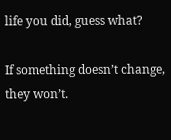life you did, guess what?

If something doesn’t change, they won’t.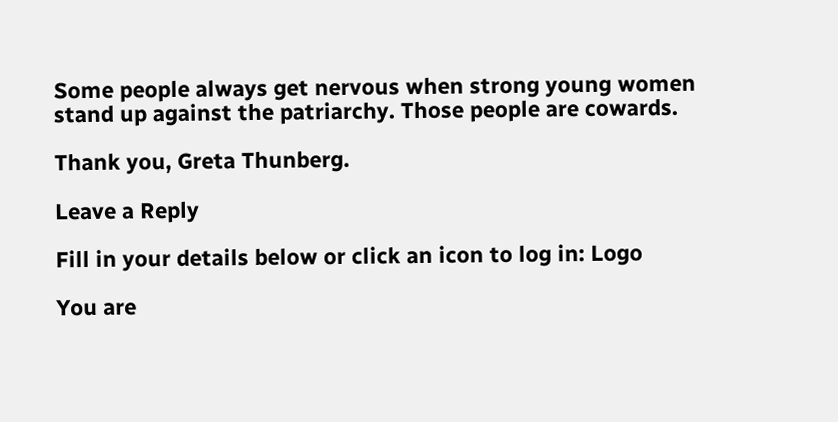Some people always get nervous when strong young women stand up against the patriarchy. Those people are cowards.

Thank you, Greta Thunberg.

Leave a Reply

Fill in your details below or click an icon to log in: Logo

You are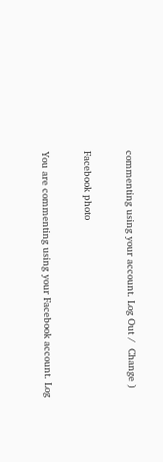commenting using your account. Log Out /  Change )

Facebook photo

You are commenting using your Facebook account. Log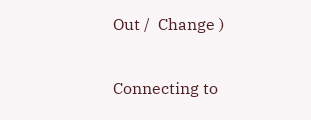Out /  Change )

Connecting to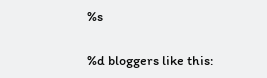%s

%d bloggers like this: